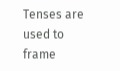Tenses are used to frame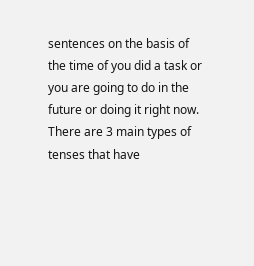sentences on the basis of the time of you did a task or you are going to do in the future or doing it right now.
There are 3 main types of tenses that have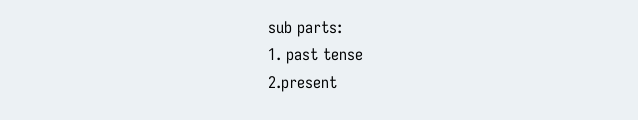sub parts:
1. past tense
2.present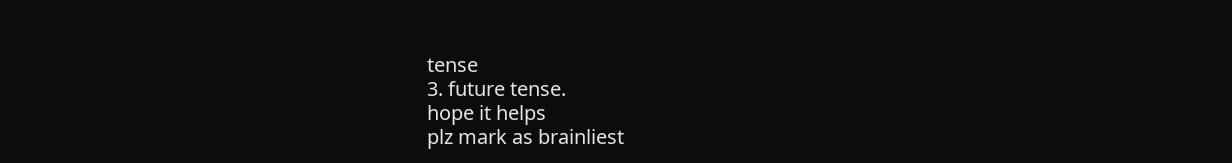tense
3. future tense.
hope it helps
plz mark as brainliest